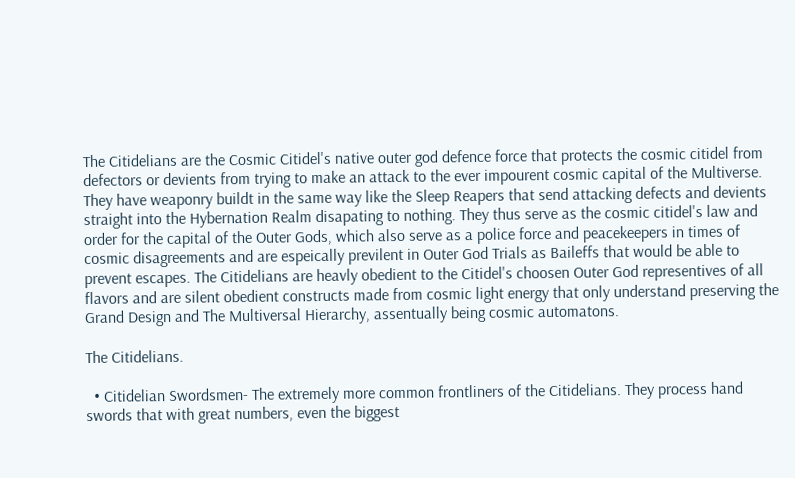The Citidelians are the Cosmic Citidel's native outer god defence force that protects the cosmic citidel from defectors or devients from trying to make an attack to the ever impourent cosmic capital of the Multiverse. They have weaponry buildt in the same way like the Sleep Reapers that send attacking defects and devients straight into the Hybernation Realm disapating to nothing. They thus serve as the cosmic citidel's law and order for the capital of the Outer Gods, which also serve as a police force and peacekeepers in times of cosmic disagreements and are espeically previlent in Outer God Trials as Baileffs that would be able to prevent escapes. The Citidelians are heavly obedient to the Citidel's choosen Outer God representives of all flavors and are silent obedient constructs made from cosmic light energy that only understand preserving the Grand Design and The Multiversal Hierarchy, assentually being cosmic automatons.

The Citidelians.

  • Citidelian Swordsmen- The extremely more common frontliners of the Citidelians. They process hand swords that with great numbers, even the biggest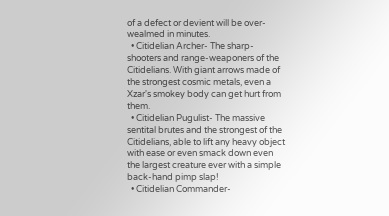of a defect or devient will be over-wealmed in minutes.
  • Citidelian Archer- The sharp-shooters and range-weaponers of the Citidelians. With giant arrows made of the strongest cosmic metals, even a Xzar's smokey body can get hurt from them.
  • Citidelian Pugulist- The massive sentital brutes and the strongest of the Citidelians, able to lift any heavy object with ease or even smack down even the largest creature ever with a simple back-hand pimp slap!
  • Citidelian Commander-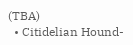(TBA)
  • Citidelian Hound-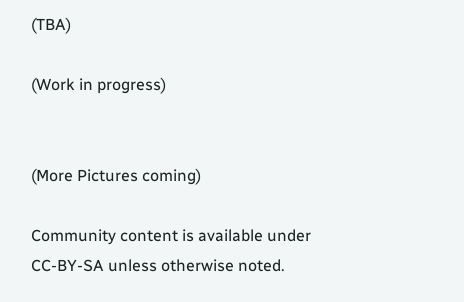(TBA)

(Work in progress)


(More Pictures coming)

Community content is available under CC-BY-SA unless otherwise noted.